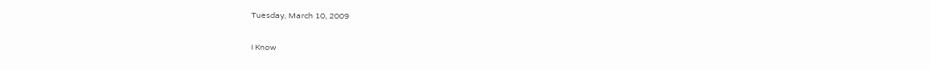Tuesday, March 10, 2009

I Know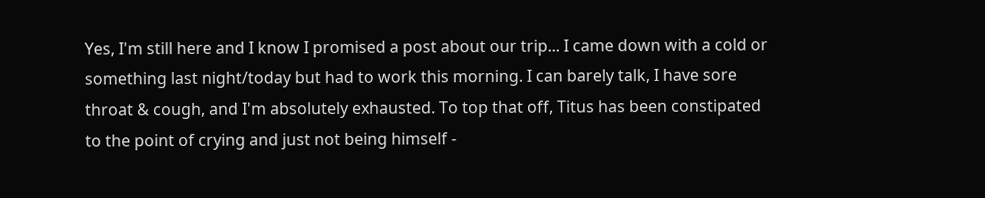Yes, I'm still here and I know I promised a post about our trip... I came down with a cold or something last night/today but had to work this morning. I can barely talk, I have sore throat & cough, and I'm absolutely exhausted. To top that off, Titus has been constipated to the point of crying and just not being himself -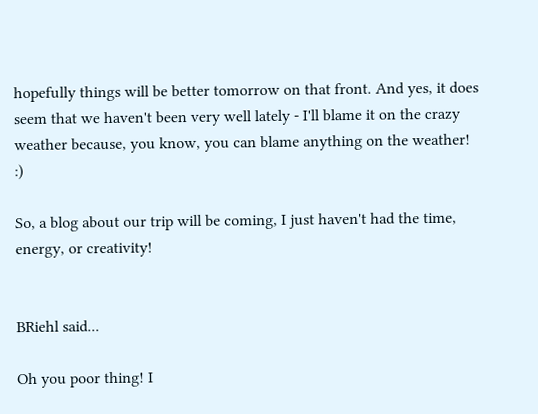hopefully things will be better tomorrow on that front. And yes, it does seem that we haven't been very well lately - I'll blame it on the crazy weather because, you know, you can blame anything on the weather! :)

So, a blog about our trip will be coming, I just haven't had the time, energy, or creativity!


BRiehl said...

Oh you poor thing! I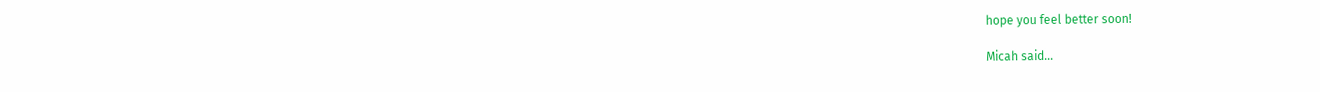hope you feel better soon!

Micah said...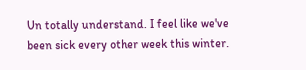Un totally understand. I feel like we've been sick every other week this winter.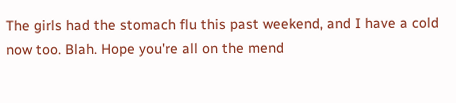The girls had the stomach flu this past weekend, and I have a cold now too. Blah. Hope you're all on the mend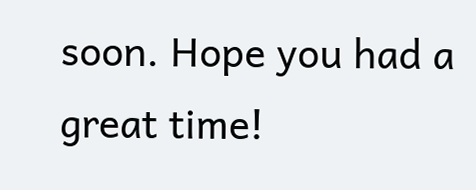soon. Hope you had a great time!